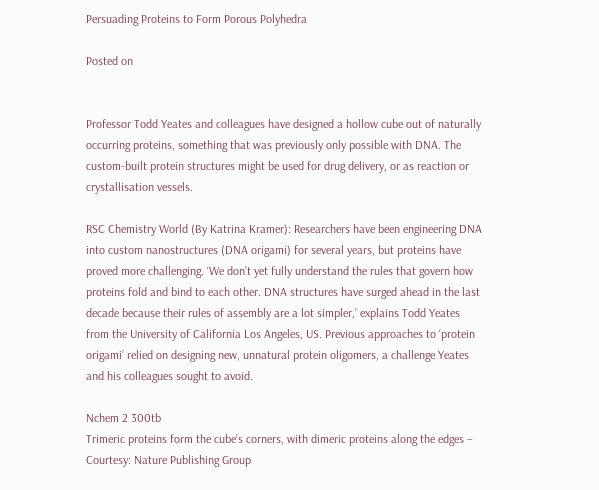Persuading Proteins to Form Porous Polyhedra

Posted on


Professor Todd Yeates and colleagues have designed a hollow cube out of naturally occurring proteins, something that was previously only possible with DNA. The custom-built protein structures might be used for drug delivery, or as reaction or crystallisation vessels.

RSC Chemistry World (By Katrina Kramer): Researchers have been engineering DNA into custom nanostructures (DNA origami) for several years, but proteins have proved more challenging. ‘We don’t yet fully understand the rules that govern how proteins fold and bind to each other. DNA structures have surged ahead in the last decade because their rules of assembly are a lot simpler,’ explains Todd Yeates from the University of California Los Angeles, US. Previous approaches to ‘protein origami’ relied on designing new, unnatural protein oligomers, a challenge Yeates and his colleagues sought to avoid.

Nchem 2 300tb
Trimeric proteins form the cube’s corners, with dimeric proteins along the edges – Courtesy: Nature Publishing Group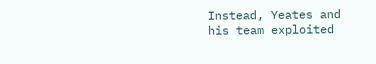Instead, Yeates and his team exploited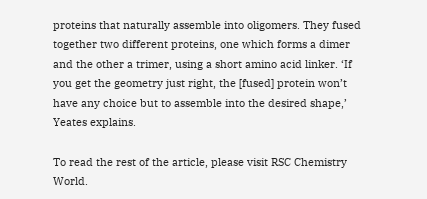proteins that naturally assemble into oligomers. They fused together two different proteins, one which forms a dimer and the other a trimer, using a short amino acid linker. ‘If you get the geometry just right, the [fused] protein won’t have any choice but to assemble into the desired shape,’ Yeates explains.

To read the rest of the article, please visit RSC Chemistry World.